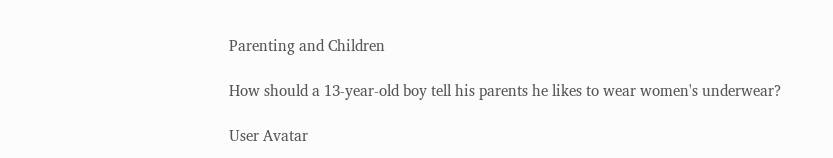Parenting and Children

How should a 13-year-old boy tell his parents he likes to wear women's underwear?

User Avatar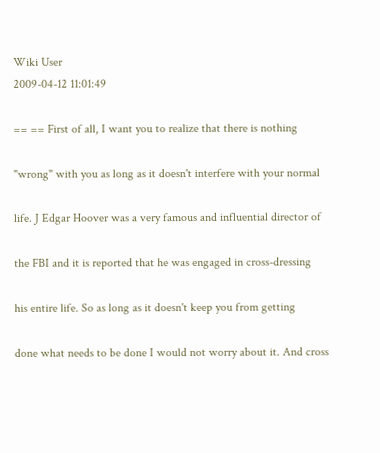Wiki User
2009-04-12 11:01:49

== == First of all, I want you to realize that there is nothing

"wrong" with you as long as it doesn't interfere with your normal

life. J Edgar Hoover was a very famous and influential director of

the FBI and it is reported that he was engaged in cross-dressing

his entire life. So as long as it doesn't keep you from getting

done what needs to be done I would not worry about it. And cross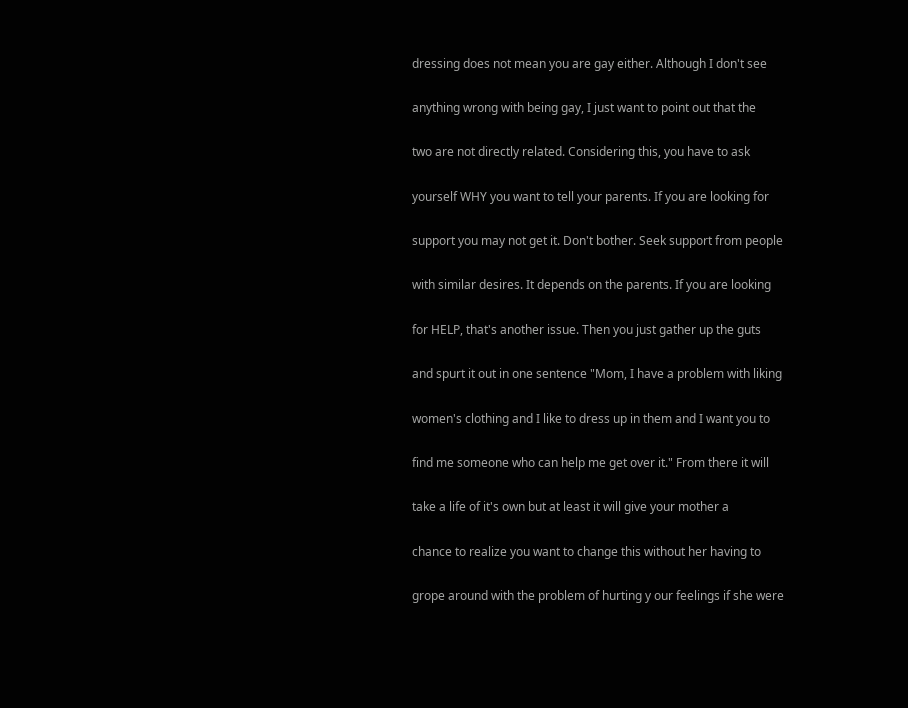dressing does not mean you are gay either. Although I don't see

anything wrong with being gay, I just want to point out that the

two are not directly related. Considering this, you have to ask

yourself WHY you want to tell your parents. If you are looking for

support you may not get it. Don't bother. Seek support from people

with similar desires. It depends on the parents. If you are looking

for HELP, that's another issue. Then you just gather up the guts

and spurt it out in one sentence "Mom, I have a problem with liking

women's clothing and I like to dress up in them and I want you to

find me someone who can help me get over it." From there it will

take a life of it's own but at least it will give your mother a

chance to realize you want to change this without her having to

grope around with the problem of hurting y our feelings if she were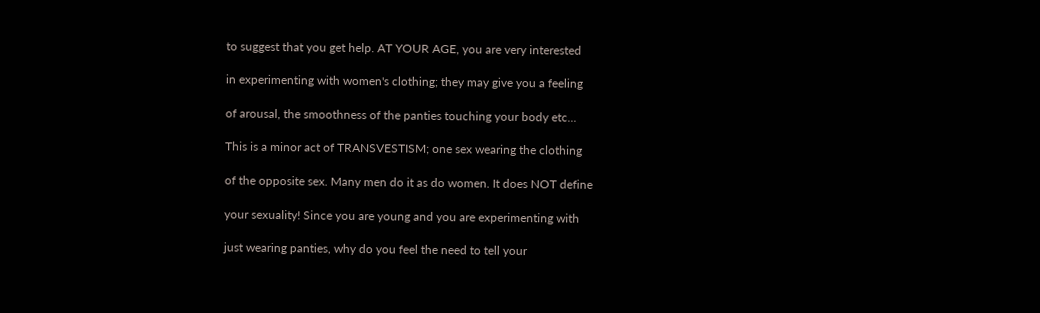to suggest that you get help. AT YOUR AGE, you are very interested

in experimenting with women's clothing; they may give you a feeling

of arousal, the smoothness of the panties touching your body etc...

This is a minor act of TRANSVESTISM; one sex wearing the clothing

of the opposite sex. Many men do it as do women. It does NOT define

your sexuality! Since you are young and you are experimenting with

just wearing panties, why do you feel the need to tell your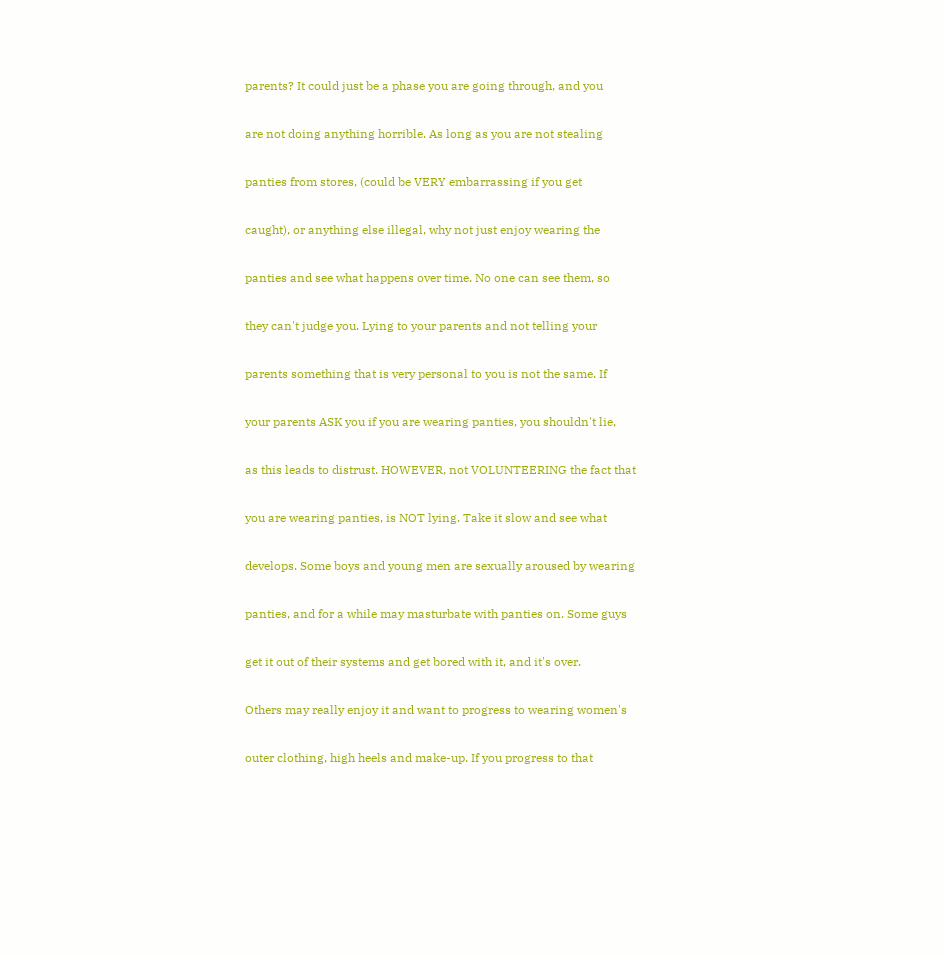parents? It could just be a phase you are going through, and you

are not doing anything horrible. As long as you are not stealing

panties from stores, (could be VERY embarrassing if you get

caught), or anything else illegal, why not just enjoy wearing the

panties and see what happens over time. No one can see them, so

they can't judge you. Lying to your parents and not telling your

parents something that is very personal to you is not the same. If

your parents ASK you if you are wearing panties, you shouldn't lie,

as this leads to distrust. HOWEVER, not VOLUNTEERING the fact that

you are wearing panties, is NOT lying. Take it slow and see what

develops. Some boys and young men are sexually aroused by wearing

panties, and for a while may masturbate with panties on. Some guys

get it out of their systems and get bored with it, and it's over.

Others may really enjoy it and want to progress to wearing women's

outer clothing, high heels and make-up. If you progress to that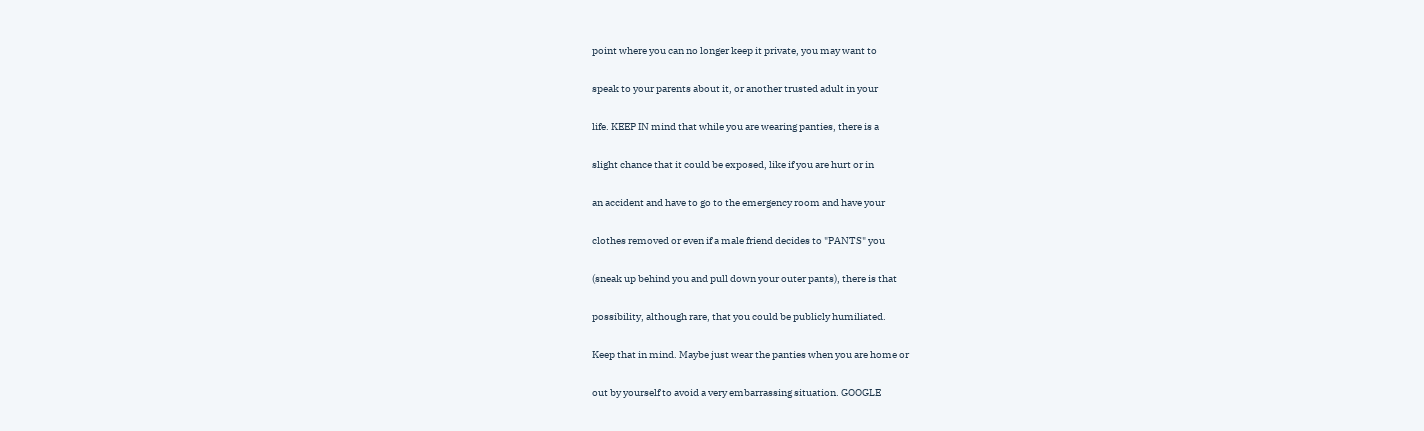point where you can no longer keep it private, you may want to

speak to your parents about it, or another trusted adult in your

life. KEEP IN mind that while you are wearing panties, there is a

slight chance that it could be exposed, like if you are hurt or in

an accident and have to go to the emergency room and have your

clothes removed or even if a male friend decides to "PANTS" you

(sneak up behind you and pull down your outer pants), there is that

possibility, although rare, that you could be publicly humiliated.

Keep that in mind. Maybe just wear the panties when you are home or

out by yourself to avoid a very embarrassing situation. GOOGLE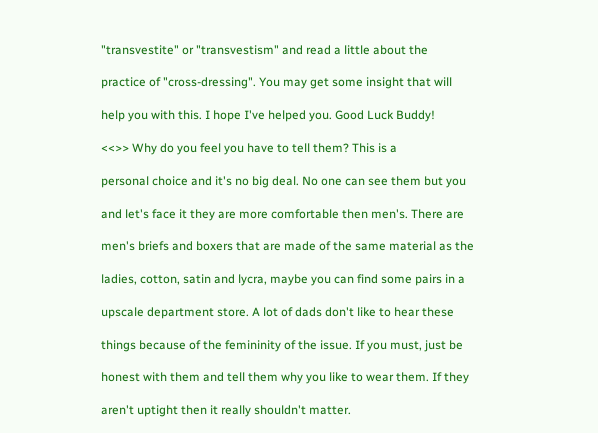"transvestite" or "transvestism" and read a little about the

practice of "cross-dressing". You may get some insight that will

help you with this. I hope I've helped you. Good Luck Buddy!

<<>> Why do you feel you have to tell them? This is a

personal choice and it's no big deal. No one can see them but you

and let's face it they are more comfortable then men's. There are

men's briefs and boxers that are made of the same material as the

ladies, cotton, satin and lycra, maybe you can find some pairs in a

upscale department store. A lot of dads don't like to hear these

things because of the femininity of the issue. If you must, just be

honest with them and tell them why you like to wear them. If they

aren't uptight then it really shouldn't matter.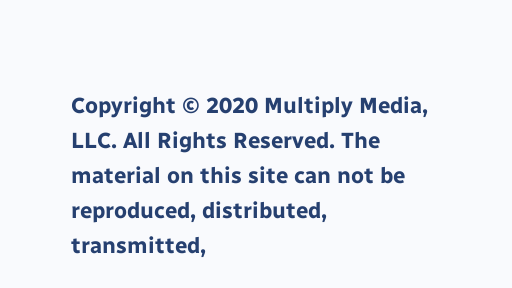Copyright © 2020 Multiply Media, LLC. All Rights Reserved. The material on this site can not be reproduced, distributed, transmitted,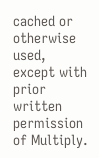cached or otherwise used, except with prior written permission of Multiply.